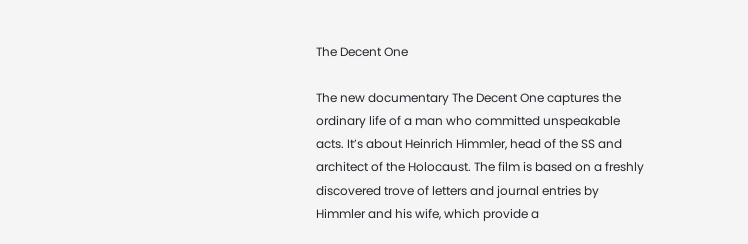The Decent One

The new documentary The Decent One captures the ordinary life of a man who committed unspeakable acts. It’s about Heinrich Himmler, head of the SS and architect of the Holocaust. The film is based on a freshly discovered trove of letters and journal entries by Himmler and his wife, which provide a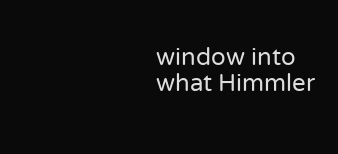window into what Himmler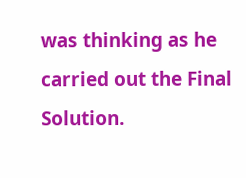was thinking as he carried out the Final Solution.